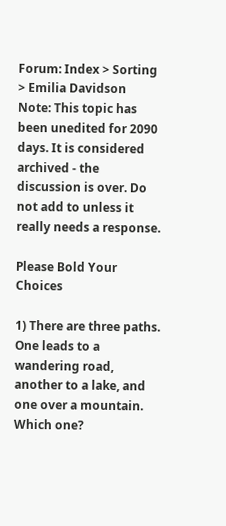Forum: Index > Sorting > Emilia Davidson
Note: This topic has been unedited for 2090 days. It is considered archived - the discussion is over. Do not add to unless it really needs a response.

Please Bold Your Choices

1) There are three paths. One leads to a wandering road, another to a lake, and one over a mountain. Which one?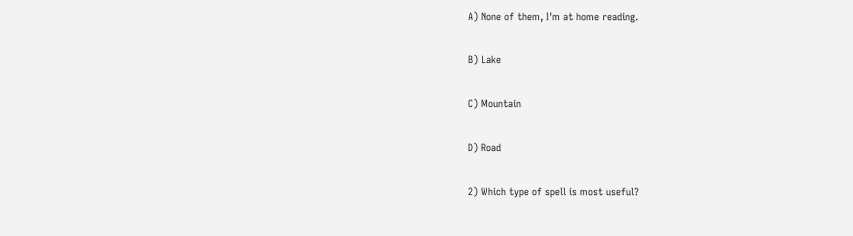A) None of them, I'm at home reading.

B) Lake

C) Mountain

D) Road

2) Which type of spell is most useful?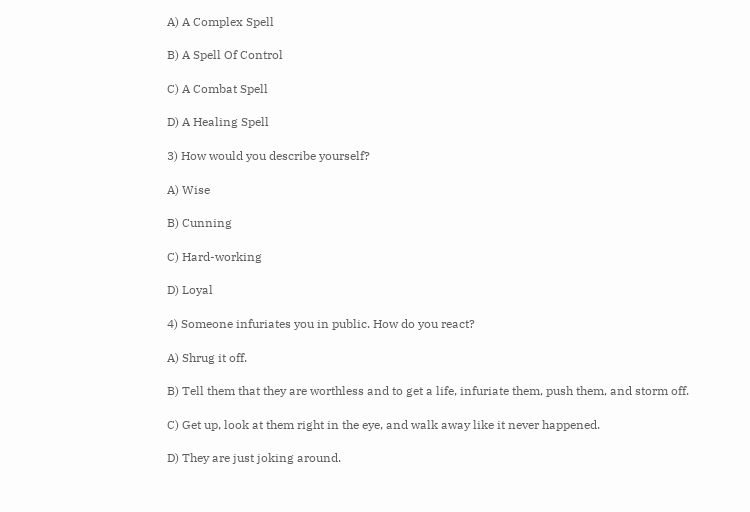A) A Complex Spell

B) A Spell Of Control

C) A Combat Spell

D) A Healing Spell

3) How would you describe yourself?

A) Wise

B) Cunning

C) Hard-working

D) Loyal

4) Someone infuriates you in public. How do you react?

A) Shrug it off.

B) Tell them that they are worthless and to get a life, infuriate them, push them, and storm off.

C) Get up, look at them right in the eye, and walk away like it never happened.

D) They are just joking around.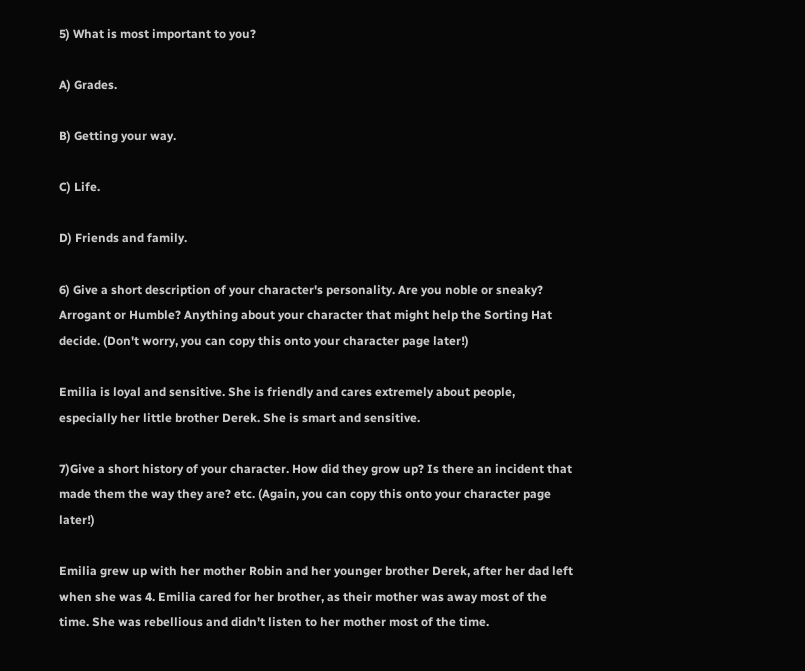5) What is most important to you?

A) Grades.

B) Getting your way.

C) Life.

D) Friends and family.

6) Give a short description of your character's personality. Are you noble or sneaky? Arrogant or Humble? Anything about your character that might help the Sorting Hat decide. (Don't worry, you can copy this onto your character page later!)

Emilia is loyal and sensitive. She is friendly and cares extremely about people, especially her little brother Derek. She is smart and sensitive.

7)Give a short history of your character. How did they grow up? Is there an incident that made them the way they are? etc. (Again, you can copy this onto your character page later!)

Emilia grew up with her mother Robin and her younger brother Derek, after her dad left when she was 4. Emilia cared for her brother, as their mother was away most of the time. She was rebellious and didn't listen to her mother most of the time.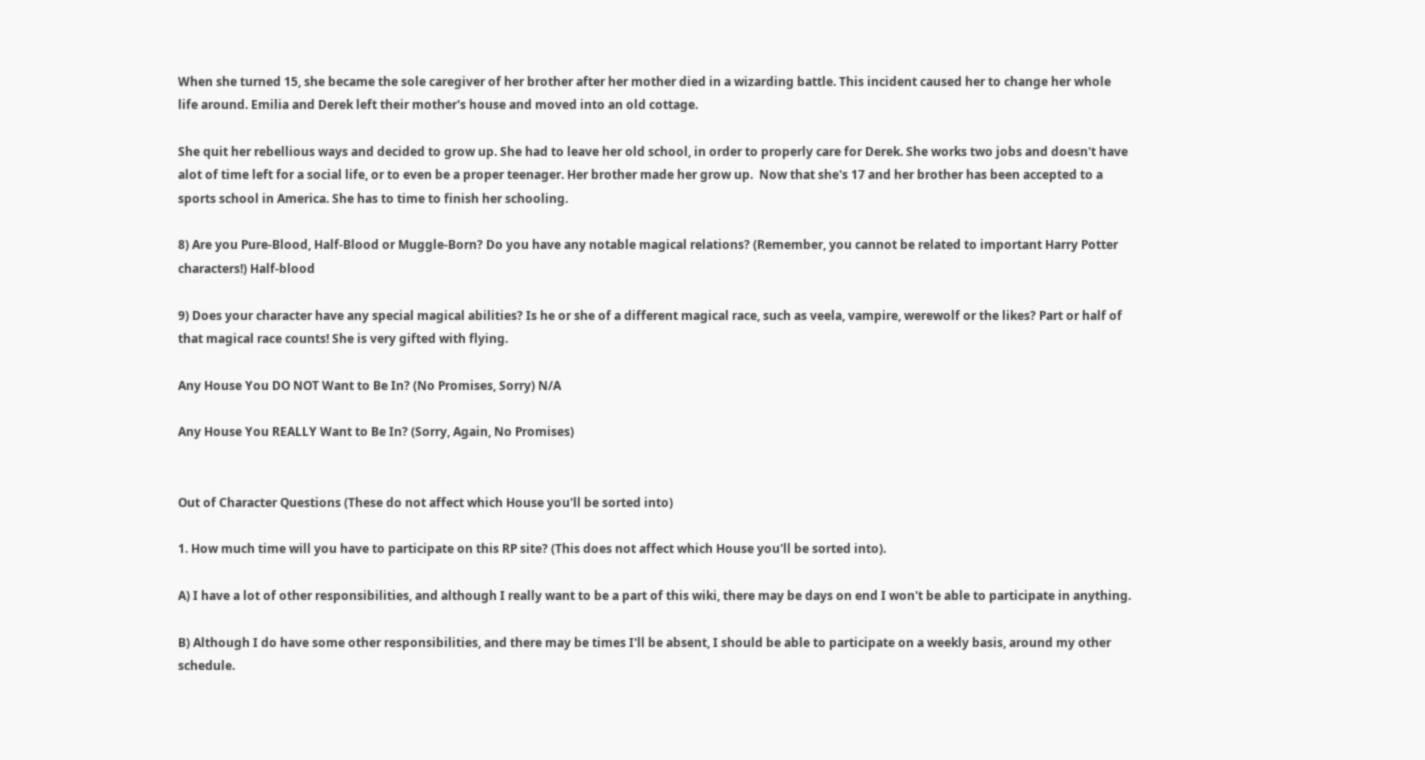When she turned 15, she became the sole caregiver of her brother after her mother died in a wizarding battle. This incident caused her to change her whole life around. Emilia and Derek left their mother's house and moved into an old cottage.

She quit her rebellious ways and decided to grow up. She had to leave her old school, in order to properly care for Derek. She works two jobs and doesn't have alot of time left for a social life, or to even be a proper teenager. Her brother made her grow up.  Now that she's 17 and her brother has been accepted to a sports school in America. She has to time to finish her schooling.

8) Are you Pure-Blood, Half-Blood or Muggle-Born? Do you have any notable magical relations? (Remember, you cannot be related to important Harry Potter characters!) Half-blood

9) Does your character have any special magical abilities? Is he or she of a different magical race, such as veela, vampire, werewolf or the likes? Part or half of that magical race counts! She is very gifted with flying.

Any House You DO NOT Want to Be In? (No Promises, Sorry) N/A

Any House You REALLY Want to Be In? (Sorry, Again, No Promises)


Out of Character Questions (These do not affect which House you'll be sorted into)

1. How much time will you have to participate on this RP site? (This does not affect which House you'll be sorted into).

A) I have a lot of other responsibilities, and although I really want to be a part of this wiki, there may be days on end I won't be able to participate in anything.

B) Although I do have some other responsibilities, and there may be times I'll be absent, I should be able to participate on a weekly basis, around my other schedule.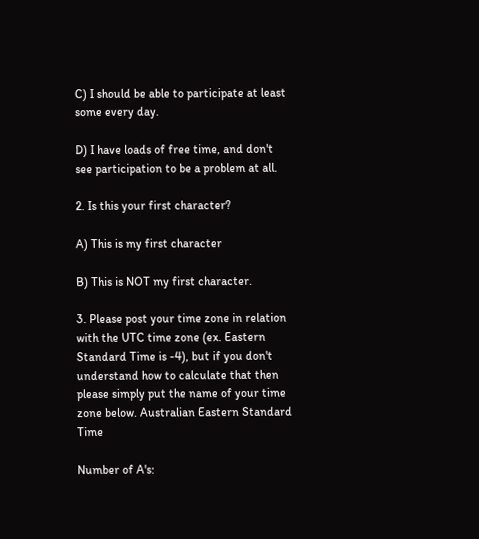C) I should be able to participate at least some every day.

D) I have loads of free time, and don't see participation to be a problem at all.

2. Is this your first character?

A) This is my first character

B) This is NOT my first character.

3. Please post your time zone in relation with the UTC time zone (ex. Eastern Standard Time is -4), but if you don't understand how to calculate that then please simply put the name of your time zone below. Australian Eastern Standard Time

Number of A's: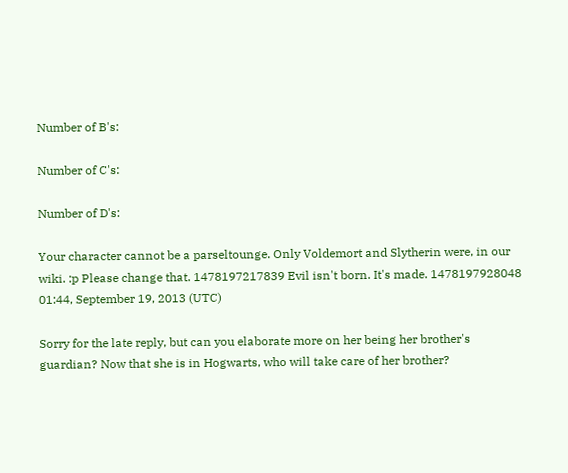Number of B's:

Number of C's:

Number of D's:

Your character cannot be a parseltounge. Only Voldemort and Slytherin were, in our wiki. :p Please change that. 1478197217839 Evil isn't born. It's made. 1478197928048 01:44, September 19, 2013 (UTC)

Sorry for the late reply, but can you elaborate more on her being her brother's guardian? Now that she is in Hogwarts, who will take care of her brother?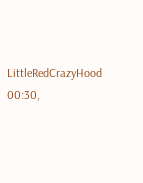LittleRedCrazyHood 00:30,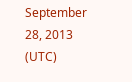September 28, 2013 (UTC)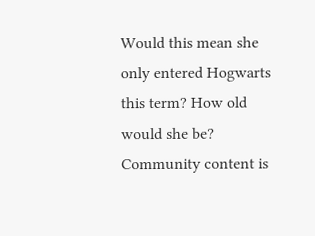Would this mean she only entered Hogwarts this term? How old would she be?
Community content is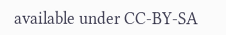available under CC-BY-SA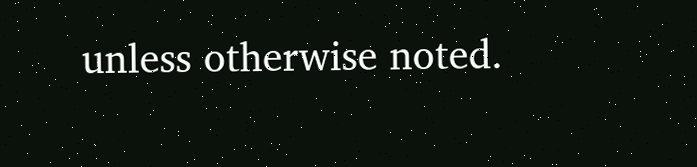unless otherwise noted.